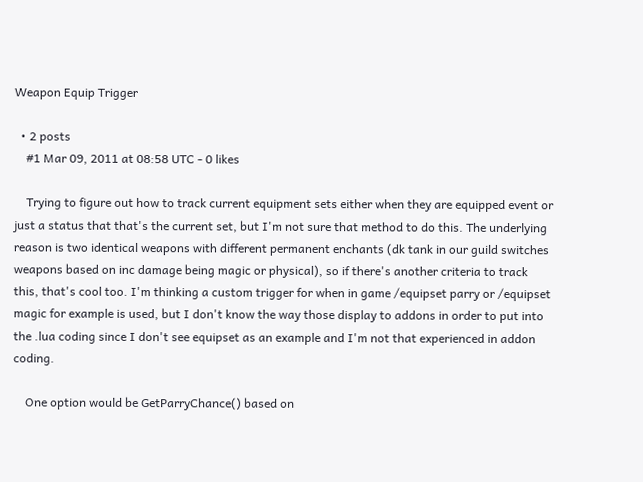Weapon Equip Trigger

  • 2 posts
    #1 Mar 09, 2011 at 08:58 UTC - 0 likes

    Trying to figure out how to track current equipment sets either when they are equipped event or just a status that that's the current set, but I'm not sure that method to do this. The underlying reason is two identical weapons with different permanent enchants (dk tank in our guild switches weapons based on inc damage being magic or physical), so if there's another criteria to track this, that's cool too. I'm thinking a custom trigger for when in game /equipset parry or /equipset magic for example is used, but I don't know the way those display to addons in order to put into the .lua coding since I don't see equipset as an example and I'm not that experienced in addon coding.

    One option would be GetParryChance() based on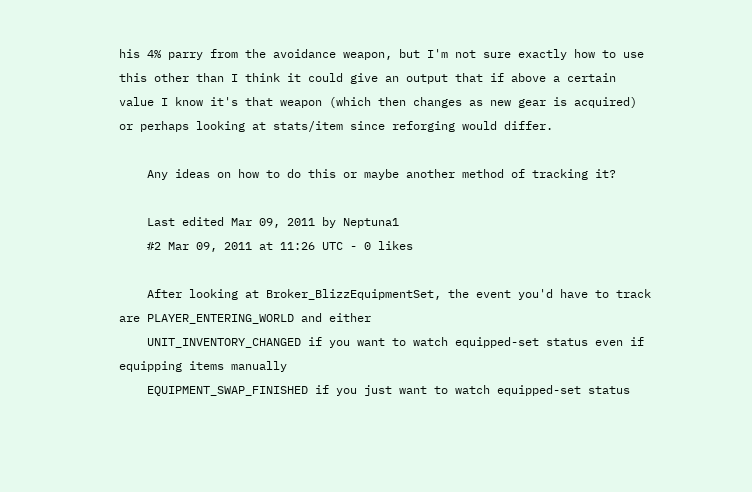his 4% parry from the avoidance weapon, but I'm not sure exactly how to use this other than I think it could give an output that if above a certain value I know it's that weapon (which then changes as new gear is acquired) or perhaps looking at stats/item since reforging would differ.

    Any ideas on how to do this or maybe another method of tracking it?

    Last edited Mar 09, 2011 by Neptuna1
    #2 Mar 09, 2011 at 11:26 UTC - 0 likes

    After looking at Broker_BlizzEquipmentSet, the event you'd have to track are PLAYER_ENTERING_WORLD and either
    UNIT_INVENTORY_CHANGED if you want to watch equipped-set status even if equipping items manually
    EQUIPMENT_SWAP_FINISHED if you just want to watch equipped-set status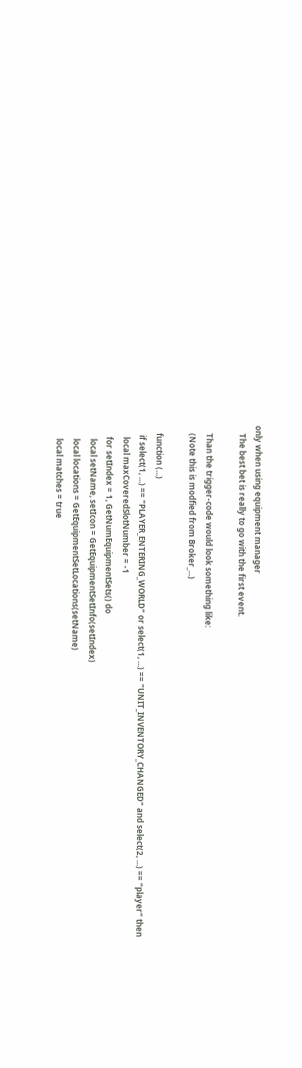only when using equipment manager
    The best bet is really to go with the first event.

    Than the trigger-code would look something like:
    (Note this is modfied from Broker_...)

    function (...)
     if select(1, ...) == "PLAYER_ENTERING_WORLD" or select(1, ...) == "UNIT_INVENTORY_CHANGED" and select(2, ...) == "player" then
      local maxCoveredSlotNumber = -1
      for setIndex = 1, GetNumEquipmentSets() do
       local setName, setIcon = GetEquipmentSetInfo(setIndex)
       local locations = GetEquipmentSetLocations(setName)
       local matches = true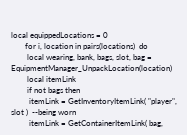local equippedLocations = 0
       for i, location in pairs(locations)  do
        local wearing, bank, bags, slot, bag = EquipmentManager_UnpackLocation(location)
        local itemLink
        if not bags then
         itemLink = GetInventoryItemLink( "player", slot )  --being worn
         itemLink = GetContainerItemLink( bag,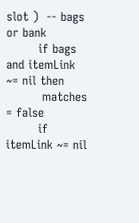slot )  -- bags or bank
        if bags and itemLink ~= nil then
         matches = false
        if itemLink ~= nil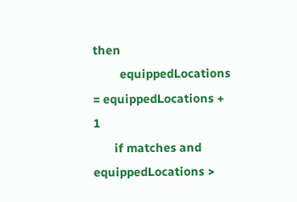then
         equippedLocations = equippedLocations + 1
       if matches and equippedLocations >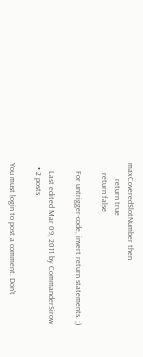maxCoveredSlotNumber then
        return true
     return false

    For untrigger-code, invert return statements. ;)

    Last edited Mar 09, 2011 by CommanderSirow
  • 2 posts

You must login to post a comment. Don't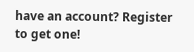have an account? Register to get one!